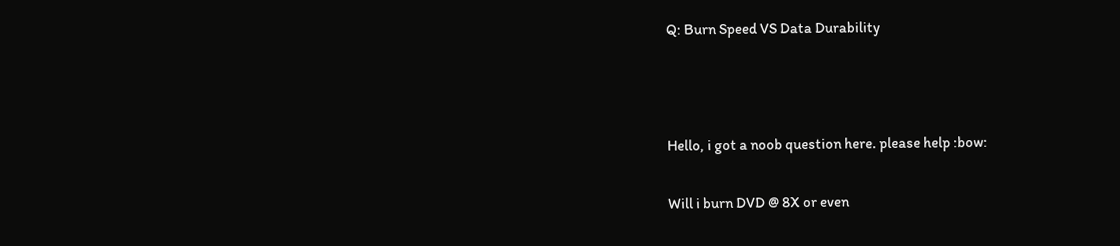Q: Burn Speed VS Data Durability



Hello, i got a noob question here. please help :bow:

Will i burn DVD @ 8X or even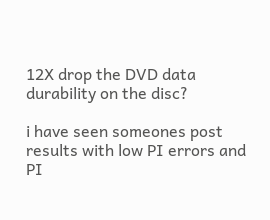12X drop the DVD data durability on the disc?

i have seen someones post results with low PI errors and PI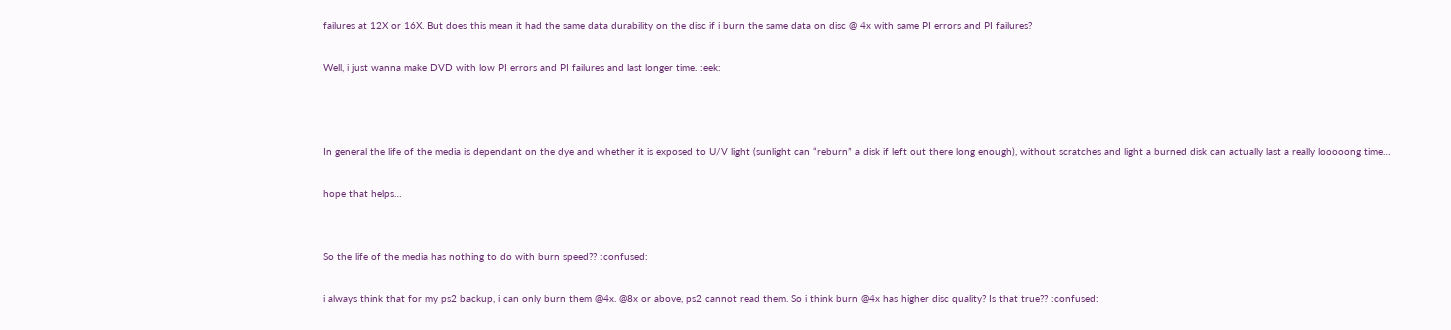failures at 12X or 16X. But does this mean it had the same data durability on the disc if i burn the same data on disc @ 4x with same PI errors and PI failures?

Well, i just wanna make DVD with low PI errors and PI failures and last longer time. :eek:



In general the life of the media is dependant on the dye and whether it is exposed to U/V light (sunlight can “reburn” a disk if left out there long enough), without scratches and light a burned disk can actually last a really looooong time…

hope that helps…


So the life of the media has nothing to do with burn speed?? :confused:

i always think that for my ps2 backup, i can only burn them @4x. @8x or above, ps2 cannot read them. So i think burn @4x has higher disc quality? Is that true?? :confused: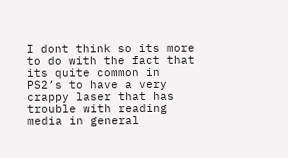I dont think so its more to do with the fact that its quite common in PS2’s to have a very crappy laser that has trouble with reading media in general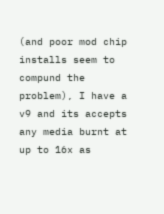(and poor mod chip installs seem to compund the problem), I have a v9 and its accepts any media burnt at up to 16x as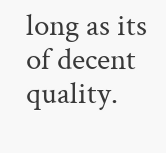long as its of decent quality.